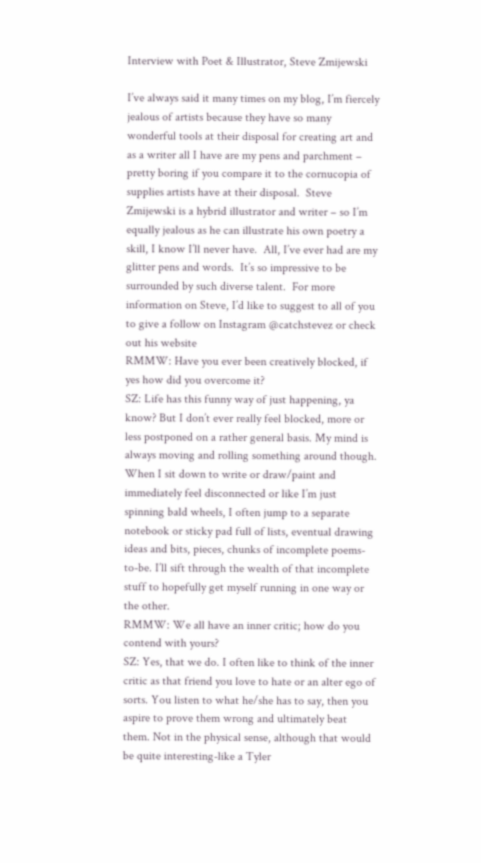Interview with Poet & Illustrator, Steve Zmijewski

I’ve always said it many times on my blog, I’m fiercely jealous of artists because they have so many wonderful tools at their disposal for creating art and as a writer all I have are my pens and parchment – pretty boring if you compare it to the cornucopia of supplies artists have at their disposal.  Steve Zmijewski is a hybrid illustrator and writer – so I’m equally jealous as he can illustrate his own poetry a skill, I know I’ll never have.  All, I’ve ever had are my glitter pens and words.  It’s so impressive to be surrounded by such diverse talent.  For more information on Steve, I’d like to suggest to all of you to give a follow on Instagram @catchstevez or check out his website
RMMW: Have you ever been creatively blocked, if yes how did you overcome it?
SZ: Life has this funny way of just happening, ya know? But I don’t ever really feel blocked, more or less postponed on a rather general basis. My mind is always moving and rolling something around though.
When I sit down to write or draw/paint and immediately feel disconnected or like I’m just spinning bald wheels, I often jump to a separate notebook or sticky pad full of lists, eventual drawing ideas and bits, pieces, chunks of incomplete poems-to-be. I’ll sift through the wealth of that incomplete stuff to hopefully get myself running in one way or the other.
RMMW: We all have an inner critic; how do you contend with yours?
SZ: Yes, that we do. I often like to think of the inner critic as that friend you love to hate or an alter ego of sorts. You listen to what he/she has to say, then you aspire to prove them wrong and ultimately beat them. Not in the physical sense, although that would be quite interesting-like a Tyler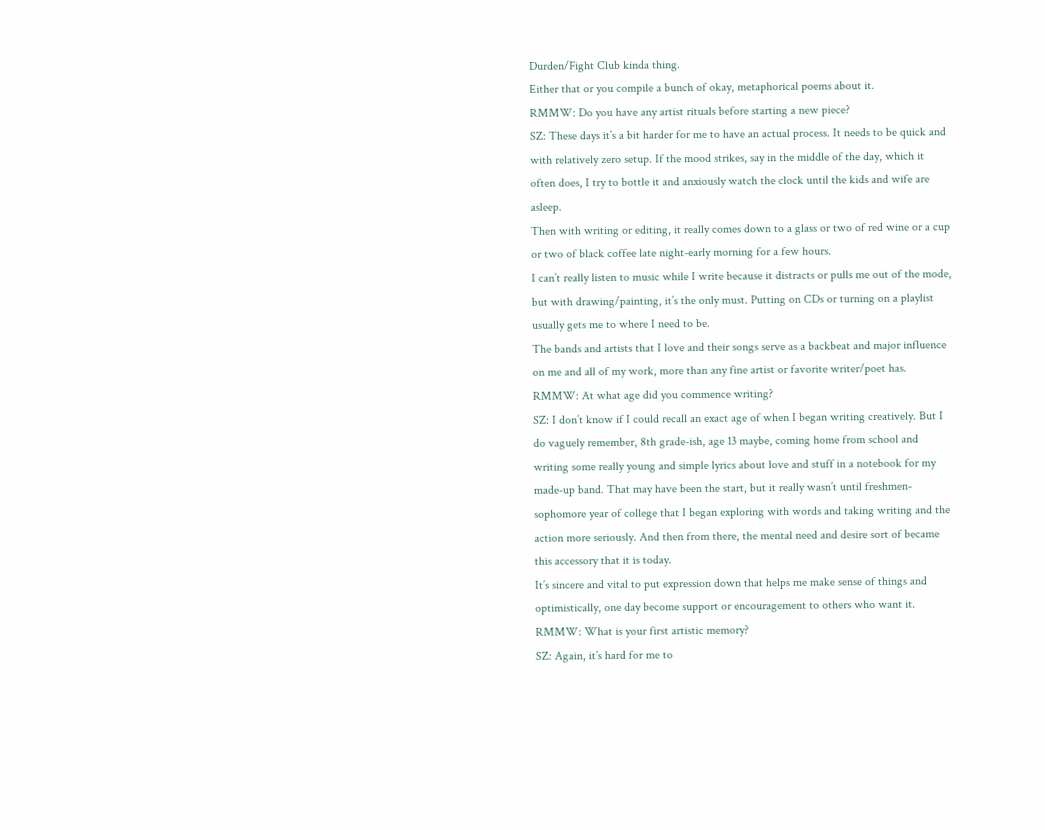Durden/Fight Club kinda thing.
Either that or you compile a bunch of okay, metaphorical poems about it.
RMMW: Do you have any artist rituals before starting a new piece?
SZ: These days it’s a bit harder for me to have an actual process. It needs to be quick and with relatively zero setup. If the mood strikes, say in the middle of the day, which it often does, I try to bottle it and anxiously watch the clock until the kids and wife are asleep.
Then with writing or editing, it really comes down to a glass or two of red wine or a cup or two of black coffee late night-early morning for a few hours.
I can’t really listen to music while I write because it distracts or pulls me out of the mode, but with drawing/painting, it’s the only must. Putting on CDs or turning on a playlist usually gets me to where I need to be.
The bands and artists that I love and their songs serve as a backbeat and major influence on me and all of my work, more than any fine artist or favorite writer/poet has.
RMMW: At what age did you commence writing?
SZ: I don’t know if I could recall an exact age of when I began writing creatively. But I do vaguely remember, 8th grade-ish, age 13 maybe, coming home from school and writing some really young and simple lyrics about love and stuff in a notebook for my made-up band. That may have been the start, but it really wasn’t until freshmen-sophomore year of college that I began exploring with words and taking writing and the action more seriously. And then from there, the mental need and desire sort of became this accessory that it is today.
It’s sincere and vital to put expression down that helps me make sense of things and optimistically, one day become support or encouragement to others who want it.
RMMW: What is your first artistic memory?
SZ: Again, it’s hard for me to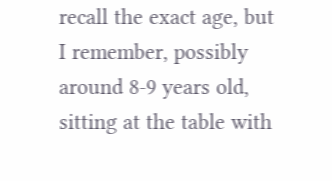recall the exact age, but I remember, possibly around 8-9 years old, sitting at the table with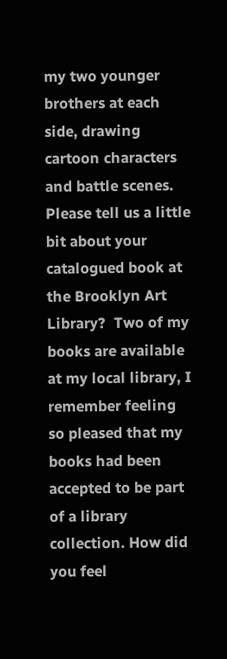my two younger brothers at each side, drawing cartoon characters and battle scenes.
Please tell us a little bit about your catalogued book at the Brooklyn Art Library?  Two of my books are available at my local library, I remember feeling so pleased that my books had been accepted to be part of a library collection. How did you feel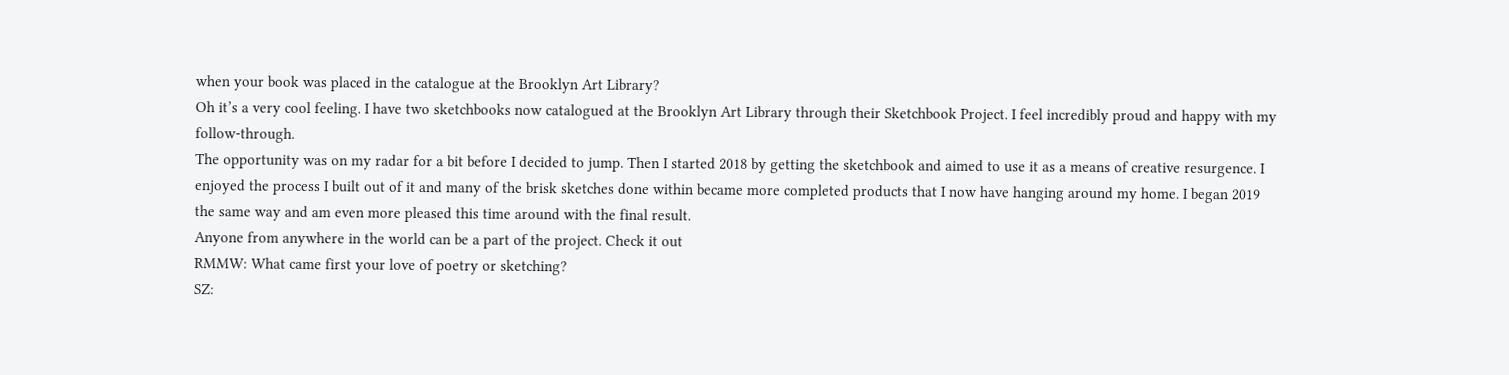when your book was placed in the catalogue at the Brooklyn Art Library?
Oh it’s a very cool feeling. I have two sketchbooks now catalogued at the Brooklyn Art Library through their Sketchbook Project. I feel incredibly proud and happy with my follow-through.
The opportunity was on my radar for a bit before I decided to jump. Then I started 2018 by getting the sketchbook and aimed to use it as a means of creative resurgence. I enjoyed the process I built out of it and many of the brisk sketches done within became more completed products that I now have hanging around my home. I began 2019 the same way and am even more pleased this time around with the final result.
Anyone from anywhere in the world can be a part of the project. Check it out
RMMW: What came first your love of poetry or sketching?
SZ: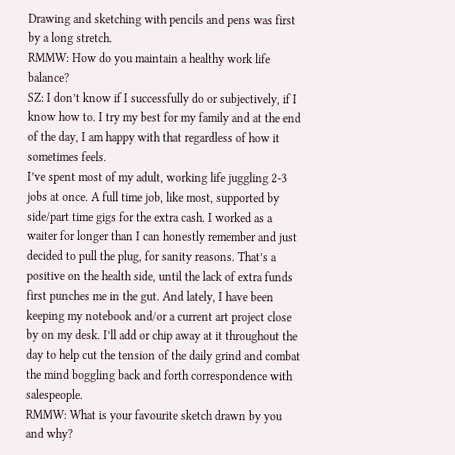Drawing and sketching with pencils and pens was first by a long stretch.
RMMW: How do you maintain a healthy work life balance?
SZ: I don’t know if I successfully do or subjectively, if I know how to. I try my best for my family and at the end of the day, I am happy with that regardless of how it sometimes feels.
I’ve spent most of my adult, working life juggling 2-3 jobs at once. A full time job, like most, supported by side/part time gigs for the extra cash. I worked as a waiter for longer than I can honestly remember and just decided to pull the plug, for sanity reasons. That’s a positive on the health side, until the lack of extra funds first punches me in the gut. And lately, I have been keeping my notebook and/or a current art project close by on my desk. I’ll add or chip away at it throughout the day to help cut the tension of the daily grind and combat the mind boggling back and forth correspondence with salespeople.
RMMW: What is your favourite sketch drawn by you and why?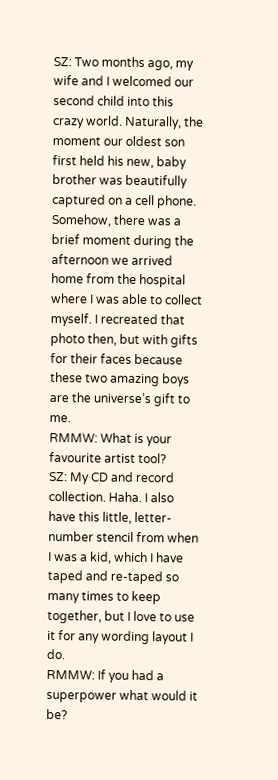SZ: Two months ago, my wife and I welcomed our second child into this crazy world. Naturally, the moment our oldest son first held his new, baby brother was beautifully captured on a cell phone. Somehow, there was a brief moment during the afternoon we arrived home from the hospital where I was able to collect myself. I recreated that photo then, but with gifts for their faces because these two amazing boys are the universe’s gift to me.
RMMW: What is your favourite artist tool?
SZ: My CD and record collection. Haha. I also have this little, letter-number stencil from when I was a kid, which I have taped and re-taped so many times to keep together, but I love to use it for any wording layout I do.
RMMW: If you had a superpower what would it be?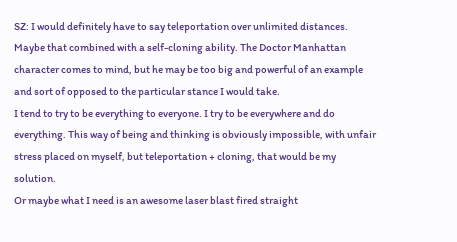SZ: I would definitely have to say teleportation over unlimited distances. Maybe that combined with a self-cloning ability. The Doctor Manhattan character comes to mind, but he may be too big and powerful of an example and sort of opposed to the particular stance I would take.
I tend to try to be everything to everyone. I try to be everywhere and do everything. This way of being and thinking is obviously impossible, with unfair stress placed on myself, but teleportation + cloning, that would be my solution.
Or maybe what I need is an awesome laser blast fired straight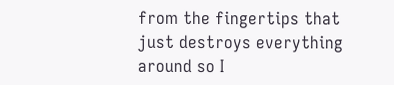from the fingertips that just destroys everything around so I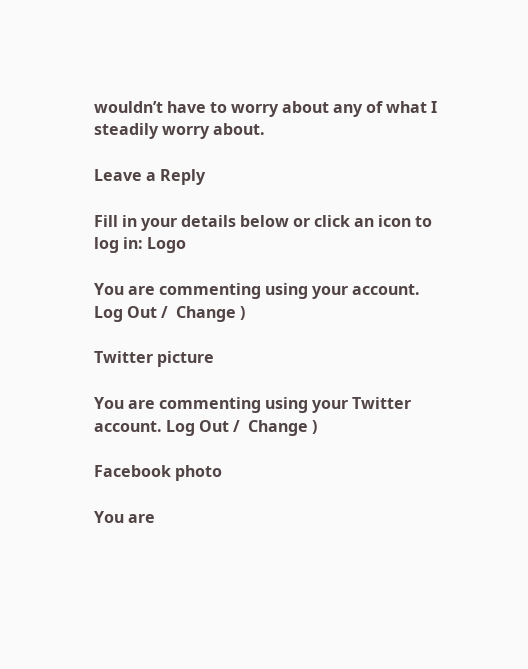wouldn’t have to worry about any of what I steadily worry about.

Leave a Reply

Fill in your details below or click an icon to log in: Logo

You are commenting using your account. Log Out /  Change )

Twitter picture

You are commenting using your Twitter account. Log Out /  Change )

Facebook photo

You are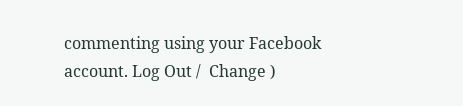commenting using your Facebook account. Log Out /  Change )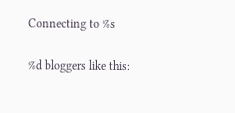Connecting to %s

%d bloggers like this: